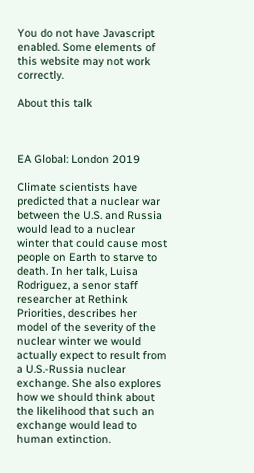You do not have Javascript enabled. Some elements of this website may not work correctly.

About this talk



EA Global: London 2019

Climate scientists have predicted that a nuclear war between the U.S. and Russia would lead to a nuclear winter that could cause most people on Earth to starve to death. In her talk, Luisa Rodriguez, a senor staff researcher at Rethink Priorities, describes her model of the severity of the nuclear winter we would actually expect to result from a U.S.-Russia nuclear exchange. She also explores how we should think about the likelihood that such an exchange would lead to human extinction.